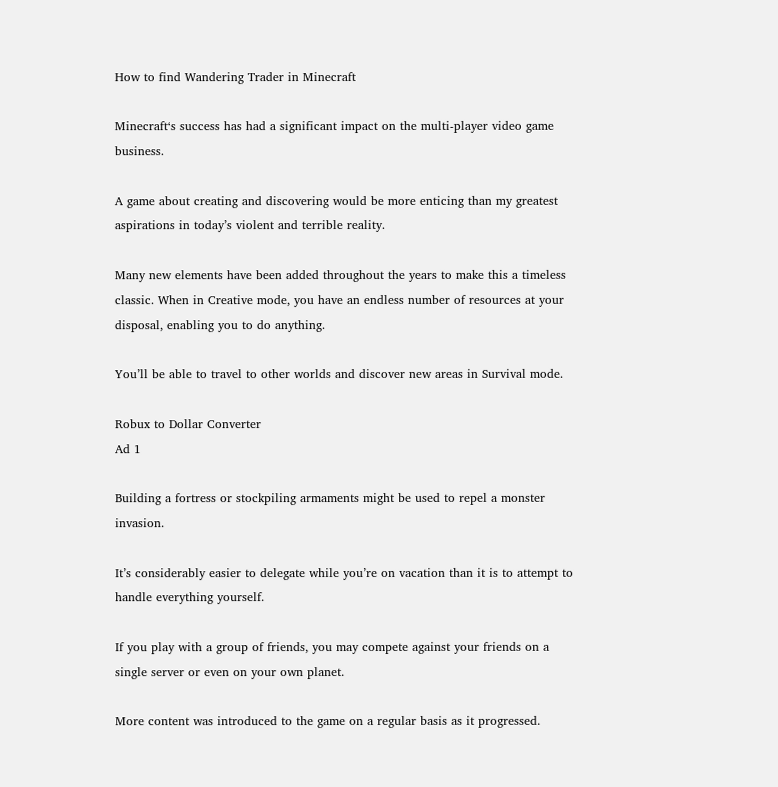How to find Wandering Trader in Minecraft

Minecraft‘s success has had a significant impact on the multi-player video game business.

A game about creating and discovering would be more enticing than my greatest aspirations in today’s violent and terrible reality.

Many new elements have been added throughout the years to make this a timeless classic. When in Creative mode, you have an endless number of resources at your disposal, enabling you to do anything.

You’ll be able to travel to other worlds and discover new areas in Survival mode.

Robux to Dollar Converter
Ad 1

Building a fortress or stockpiling armaments might be used to repel a monster invasion.

It’s considerably easier to delegate while you’re on vacation than it is to attempt to handle everything yourself.

If you play with a group of friends, you may compete against your friends on a single server or even on your own planet.

More content was introduced to the game on a regular basis as it progressed.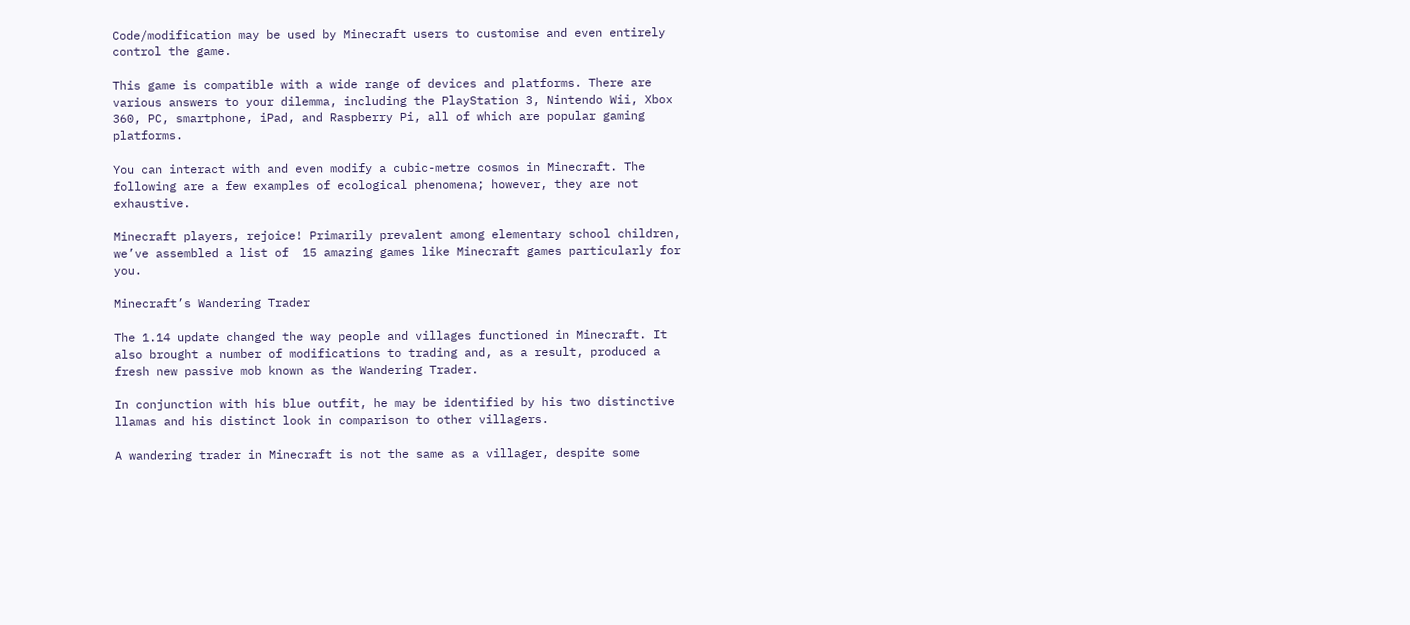Code/modification may be used by Minecraft users to customise and even entirely control the game.

This game is compatible with a wide range of devices and platforms. There are various answers to your dilemma, including the PlayStation 3, Nintendo Wii, Xbox 360, PC, smartphone, iPad, and Raspberry Pi, all of which are popular gaming platforms.

You can interact with and even modify a cubic-metre cosmos in Minecraft. The following are a few examples of ecological phenomena; however, they are not exhaustive.

Minecraft players, rejoice! Primarily prevalent among elementary school children, we’ve assembled a list of  15 amazing games like Minecraft games particularly for you.

Minecraft’s Wandering Trader

The 1.14 update changed the way people and villages functioned in Minecraft. It also brought a number of modifications to trading and, as a result, produced a fresh new passive mob known as the Wandering Trader.

In conjunction with his blue outfit, he may be identified by his two distinctive llamas and his distinct look in comparison to other villagers.

A wandering trader in Minecraft is not the same as a villager, despite some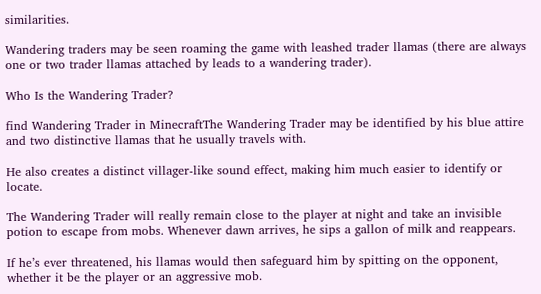similarities.

Wandering traders may be seen roaming the game with leashed trader llamas (there are always one or two trader llamas attached by leads to a wandering trader).

Who Is the Wandering Trader?

find Wandering Trader in MinecraftThe Wandering Trader may be identified by his blue attire and two distinctive llamas that he usually travels with.

He also creates a distinct villager-like sound effect, making him much easier to identify or locate.

The Wandering Trader will really remain close to the player at night and take an invisible potion to escape from mobs. Whenever dawn arrives, he sips a gallon of milk and reappears.

If he’s ever threatened, his llamas would then safeguard him by spitting on the opponent, whether it be the player or an aggressive mob.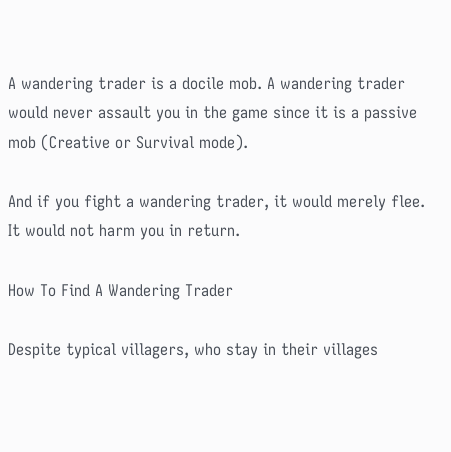A wandering trader is a docile mob. A wandering trader would never assault you in the game since it is a passive mob (Creative or Survival mode).

And if you fight a wandering trader, it would merely flee. It would not harm you in return.

How To Find A Wandering Trader

Despite typical villagers, who stay in their villages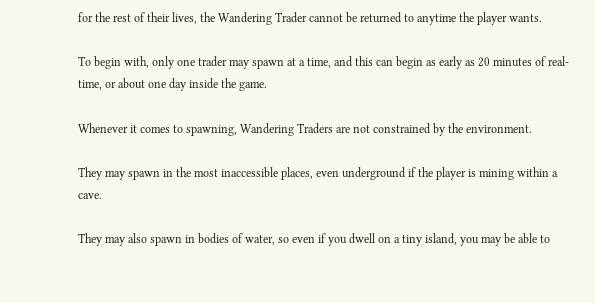for the rest of their lives, the Wandering Trader cannot be returned to anytime the player wants.

To begin with, only one trader may spawn at a time, and this can begin as early as 20 minutes of real-time, or about one day inside the game.

Whenever it comes to spawning, Wandering Traders are not constrained by the environment.

They may spawn in the most inaccessible places, even underground if the player is mining within a cave.

They may also spawn in bodies of water, so even if you dwell on a tiny island, you may be able to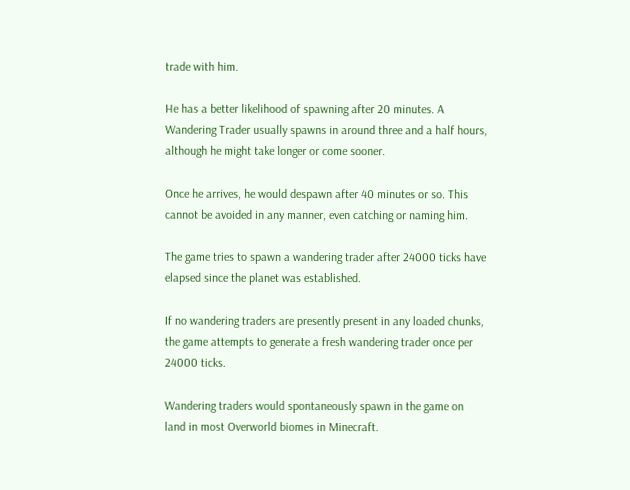trade with him.

He has a better likelihood of spawning after 20 minutes. A Wandering Trader usually spawns in around three and a half hours, although he might take longer or come sooner.

Once he arrives, he would despawn after 40 minutes or so. This cannot be avoided in any manner, even catching or naming him.

The game tries to spawn a wandering trader after 24000 ticks have elapsed since the planet was established.

If no wandering traders are presently present in any loaded chunks, the game attempts to generate a fresh wandering trader once per 24000 ticks.

Wandering traders would spontaneously spawn in the game on land in most Overworld biomes in Minecraft.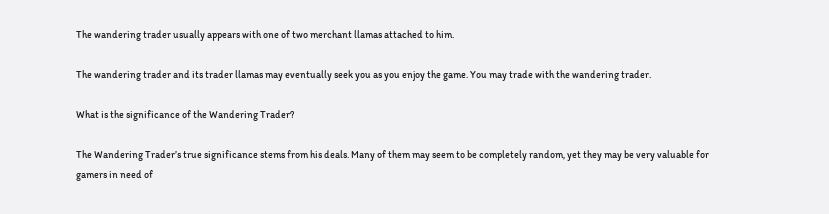The wandering trader usually appears with one of two merchant llamas attached to him.

The wandering trader and its trader llamas may eventually seek you as you enjoy the game. You may trade with the wandering trader.

What is the significance of the Wandering Trader?

The Wandering Trader’s true significance stems from his deals. Many of them may seem to be completely random, yet they may be very valuable for gamers in need of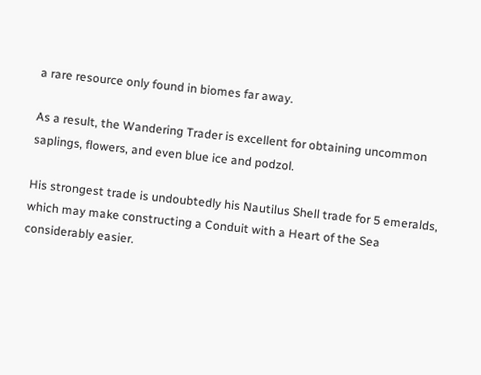a rare resource only found in biomes far away.

As a result, the Wandering Trader is excellent for obtaining uncommon saplings, flowers, and even blue ice and podzol.

His strongest trade is undoubtedly his Nautilus Shell trade for 5 emeralds, which may make constructing a Conduit with a Heart of the Sea considerably easier.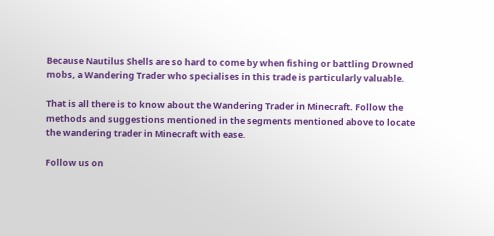Because Nautilus Shells are so hard to come by when fishing or battling Drowned mobs, a Wandering Trader who specialises in this trade is particularly valuable.

That is all there is to know about the Wandering Trader in Minecraft. Follow the methods and suggestions mentioned in the segments mentioned above to locate the wandering trader in Minecraft with ease.

Follow us on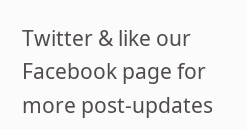Twitter & like our Facebook page for more post-updates